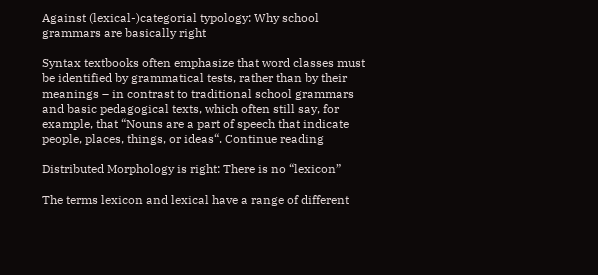Against (lexical-)categorial typology: Why school grammars are basically right

Syntax textbooks often emphasize that word classes must be identified by grammatical tests, rather than by their meanings – in contrast to traditional school grammars and basic pedagogical texts, which often still say, for example, that “Nouns are a part of speech that indicate people, places, things, or ideas“. Continue reading

Distributed Morphology is right: There is no “lexicon”

The terms lexicon and lexical have a range of different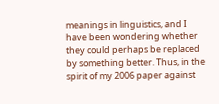meanings in linguistics, and I have been wondering whether they could perhaps be replaced by something better. Thus, in the spirit of my 2006 paper against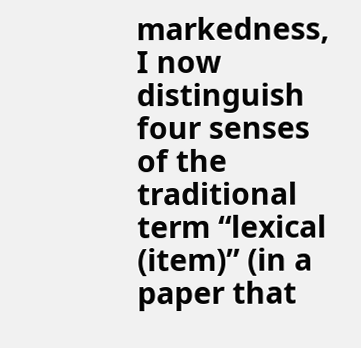markedness, I now distinguish four senses of the traditional term “lexical (item)” (in a paper that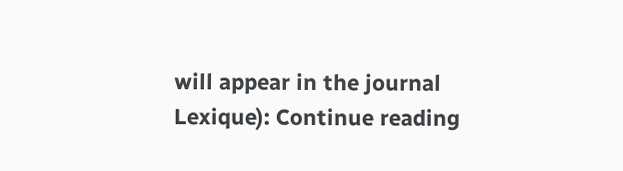will appear in the journal Lexique): Continue reading